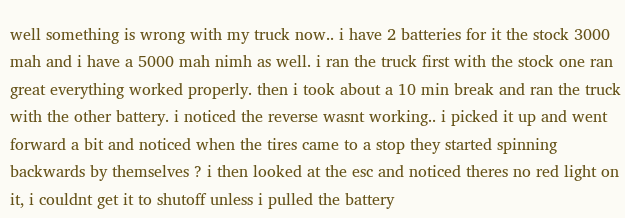well something is wrong with my truck now.. i have 2 batteries for it the stock 3000 mah and i have a 5000 mah nimh as well. i ran the truck first with the stock one ran great everything worked properly. then i took about a 10 min break and ran the truck with the other battery. i noticed the reverse wasnt working.. i picked it up and went forward a bit and noticed when the tires came to a stop they started spinning backwards by themselves ? i then looked at the esc and noticed theres no red light on it, i couldnt get it to shutoff unless i pulled the battery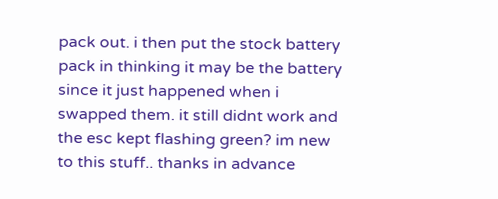pack out. i then put the stock battery pack in thinking it may be the battery since it just happened when i swapped them. it still didnt work and the esc kept flashing green? im new to this stuff.. thanks in advance